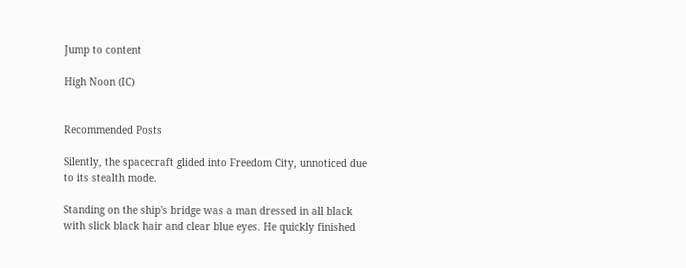Jump to content

High Noon (IC)


Recommended Posts

Silently, the spacecraft glided into Freedom City, unnoticed due to its stealth mode.

Standing on the ship's bridge was a man dressed in all black with slick black hair and clear blue eyes. He quickly finished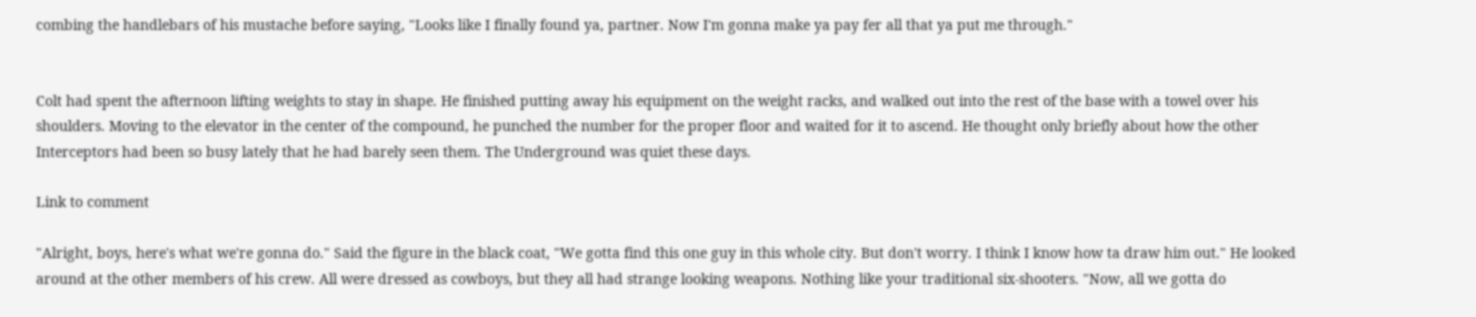combing the handlebars of his mustache before saying, "Looks like I finally found ya, partner. Now I'm gonna make ya pay fer all that ya put me through."


Colt had spent the afternoon lifting weights to stay in shape. He finished putting away his equipment on the weight racks, and walked out into the rest of the base with a towel over his shoulders. Moving to the elevator in the center of the compound, he punched the number for the proper floor and waited for it to ascend. He thought only briefly about how the other Interceptors had been so busy lately that he had barely seen them. The Underground was quiet these days.

Link to comment

"Alright, boys, here's what we're gonna do." Said the figure in the black coat, "We gotta find this one guy in this whole city. But don't worry. I think I know how ta draw him out." He looked around at the other members of his crew. All were dressed as cowboys, but they all had strange looking weapons. Nothing like your traditional six-shooters. "Now, all we gotta do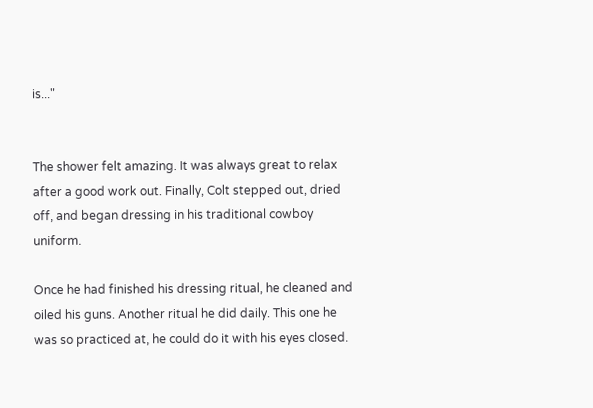is..."


The shower felt amazing. It was always great to relax after a good work out. Finally, Colt stepped out, dried off, and began dressing in his traditional cowboy uniform.

Once he had finished his dressing ritual, he cleaned and oiled his guns. Another ritual he did daily. This one he was so practiced at, he could do it with his eyes closed.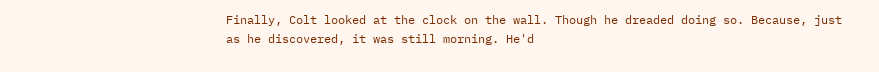Finally, Colt looked at the clock on the wall. Though he dreaded doing so. Because, just as he discovered, it was still morning. He'd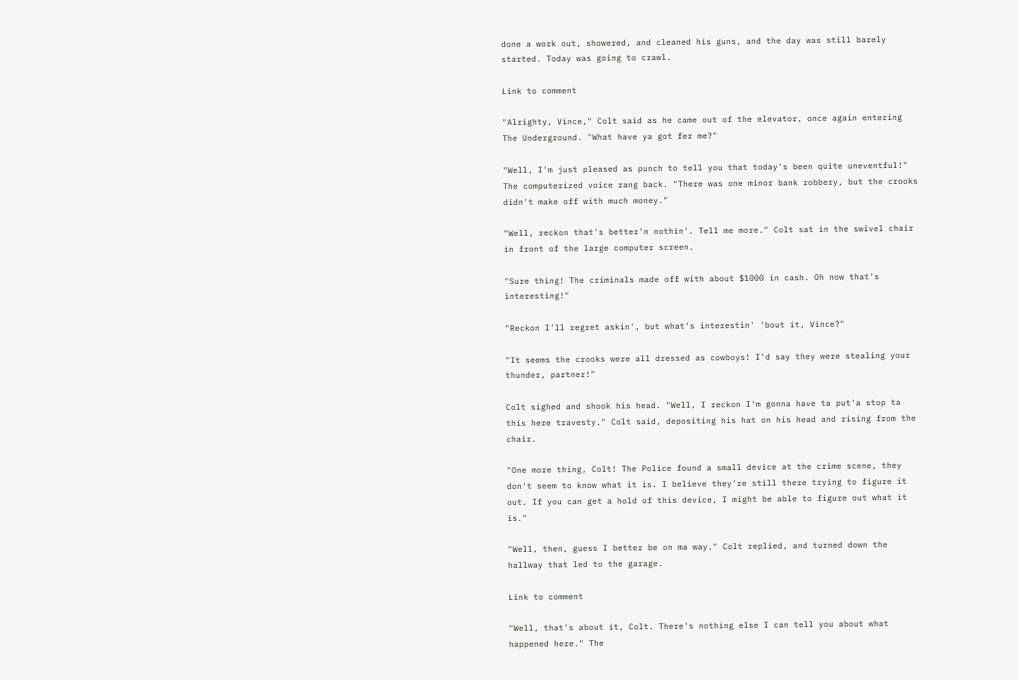done a work out, showered, and cleaned his guns, and the day was still barely started. Today was going to crawl.

Link to comment

"Alrighty, Vince," Colt said as he came out of the elevator, once again entering The Underground. "What have ya got fer me?"

"Well, I'm just pleased as punch to tell you that today's been quite uneventful!" The computerized voice rang back. "There was one minor bank robbery, but the crooks didn't make off with much money."

"Well, reckon that's better'n nothin'. Tell me more." Colt sat in the swivel chair in front of the large computer screen.

"Sure thing! The criminals made off with about $1000 in cash. Oh now that's interesting!"

"Reckon I'll regret askin', but what's interestin' 'bout it, Vince?"

"It seems the crooks were all dressed as cowboys! I'd say they were stealing your thunder, partner!"

Colt sighed and shook his head. "Well, I reckon I'm gonna have ta put'a stop ta this here travesty." Colt said, depositing his hat on his head and rising from the chair.

"One more thing, Colt! The Police found a small device at the crime scene, they don't seem to know what it is. I believe they're still there trying to figure it out. If you can get a hold of this device, I might be able to figure out what it is."

"Well, then, guess I better be on ma way." Colt replied, and turned down the hallway that led to the garage.

Link to comment

"Well, that's about it, Colt. There's nothing else I can tell you about what happened here." The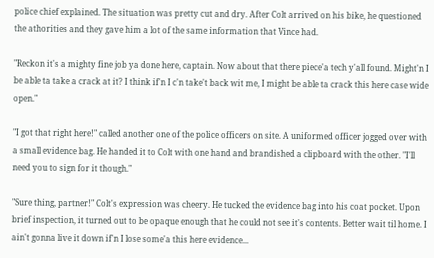police chief explained. The situation was pretty cut and dry. After Colt arrived on his bike, he questioned the athorities and they gave him a lot of the same information that Vince had.

"Reckon it's a mighty fine job ya done here, captain. Now about that there piece'a tech y'all found. Might'n I be able ta take a crack at it? I think if'n I c'n take't back wit me, I might be able ta crack this here case wide open."

"I got that right here!" called another one of the police officers on site. A uniformed officer jogged over with a small evidence bag. He handed it to Colt with one hand and brandished a clipboard with the other. "I'll need you to sign for it though."

"Sure thing, partner!" Colt's expression was cheery. He tucked the evidence bag into his coat pocket. Upon brief inspection, it turned out to be opaque enough that he could not see it's contents. Better wait til home. I ain't gonna live it down if'n I lose some'a this here evidence...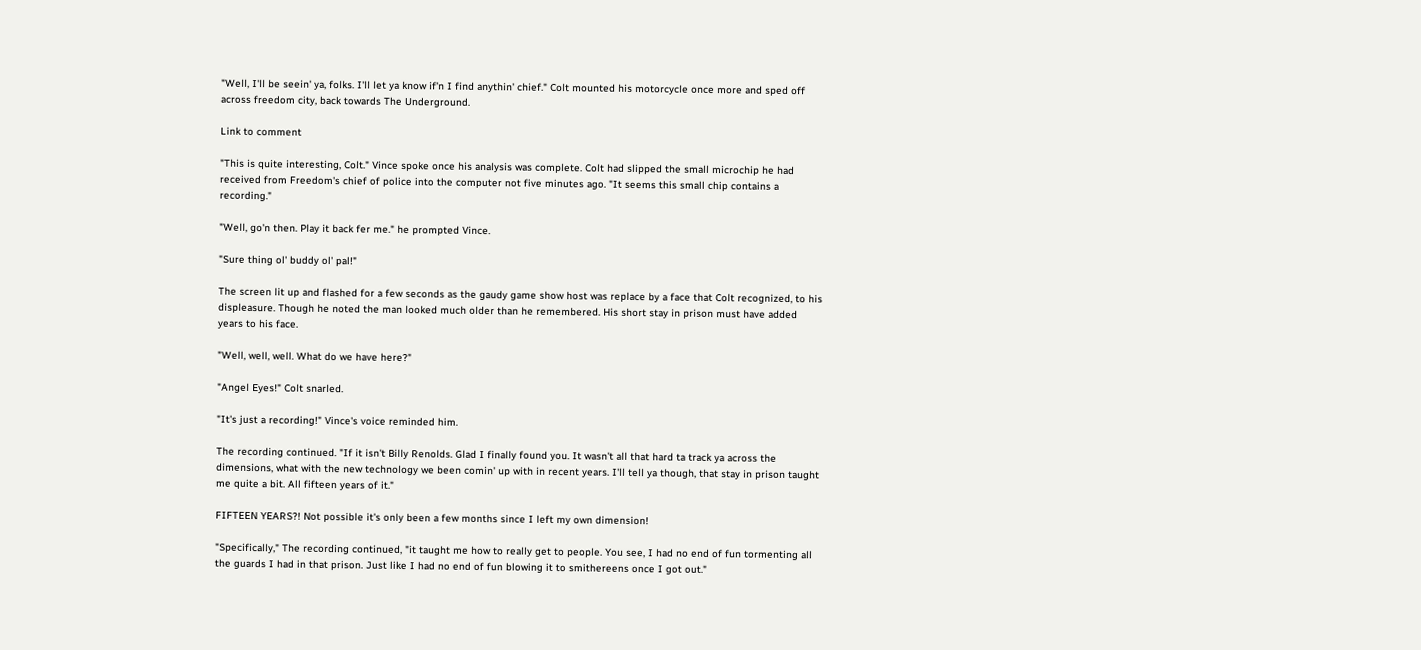"Well, I'll be seein' ya, folks. I'll let ya know if'n I find anythin' chief." Colt mounted his motorcycle once more and sped off across freedom city, back towards The Underground.

Link to comment

"This is quite interesting, Colt." Vince spoke once his analysis was complete. Colt had slipped the small microchip he had received from Freedom's chief of police into the computer not five minutes ago. "It seems this small chip contains a recording."

"Well, go'n then. Play it back fer me." he prompted Vince.

"Sure thing ol' buddy ol' pal!"

The screen lit up and flashed for a few seconds as the gaudy game show host was replace by a face that Colt recognized, to his displeasure. Though he noted the man looked much older than he remembered. His short stay in prison must have added years to his face.

"Well, well, well. What do we have here?"

"Angel Eyes!" Colt snarled.

"It's just a recording!" Vince's voice reminded him.

The recording continued. "If it isn't Billy Renolds. Glad I finally found you. It wasn't all that hard ta track ya across the dimensions, what with the new technology we been comin' up with in recent years. I'll tell ya though, that stay in prison taught me quite a bit. All fifteen years of it."

FIFTEEN YEARS?! Not possible it's only been a few months since I left my own dimension!

"Specifically," The recording continued, "it taught me how to really get to people. You see, I had no end of fun tormenting all the guards I had in that prison. Just like I had no end of fun blowing it to smithereens once I got out."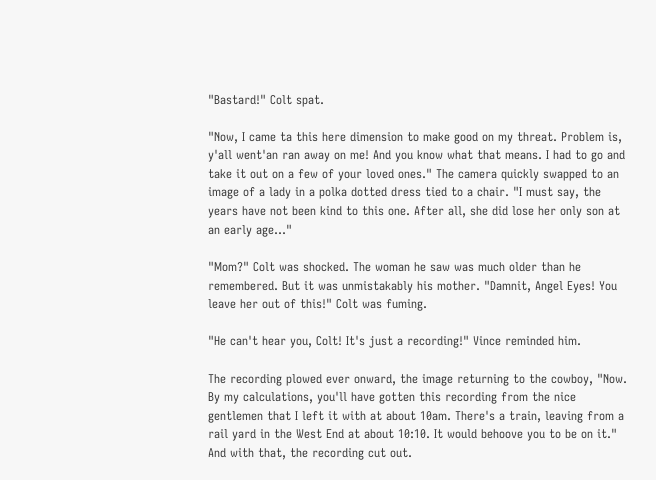"Bastard!" Colt spat.

"Now, I came ta this here dimension to make good on my threat. Problem is, y'all went'an ran away on me! And you know what that means. I had to go and take it out on a few of your loved ones." The camera quickly swapped to an image of a lady in a polka dotted dress tied to a chair. "I must say, the years have not been kind to this one. After all, she did lose her only son at an early age..."

"Mom?" Colt was shocked. The woman he saw was much older than he remembered. But it was unmistakably his mother. "Damnit, Angel Eyes! You leave her out of this!" Colt was fuming.

"He can't hear you, Colt! It's just a recording!" Vince reminded him.

The recording plowed ever onward, the image returning to the cowboy, "Now. By my calculations, you'll have gotten this recording from the nice gentlemen that I left it with at about 10am. There's a train, leaving from a rail yard in the West End at about 10:10. It would behoove you to be on it." And with that, the recording cut out.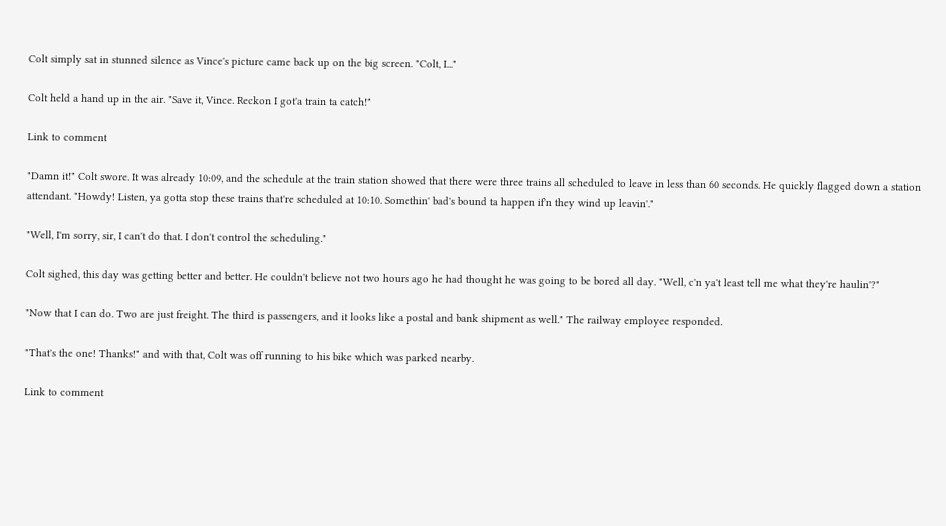Colt simply sat in stunned silence as Vince's picture came back up on the big screen. "Colt, I..."

Colt held a hand up in the air. "Save it, Vince. Reckon I got'a train ta catch!"

Link to comment

"Damn it!" Colt swore. It was already 10:09, and the schedule at the train station showed that there were three trains all scheduled to leave in less than 60 seconds. He quickly flagged down a station attendant. "Howdy! Listen, ya gotta stop these trains that're scheduled at 10:10. Somethin' bad's bound ta happen if'n they wind up leavin'."

"Well, I'm sorry, sir, I can't do that. I don't control the scheduling."

Colt sighed, this day was getting better and better. He couldn't believe not two hours ago he had thought he was going to be bored all day. "Well, c'n ya't least tell me what they're haulin'?"

"Now that I can do. Two are just freight. The third is passengers, and it looks like a postal and bank shipment as well." The railway employee responded.

"That's the one! Thanks!" and with that, Colt was off running to his bike which was parked nearby.

Link to comment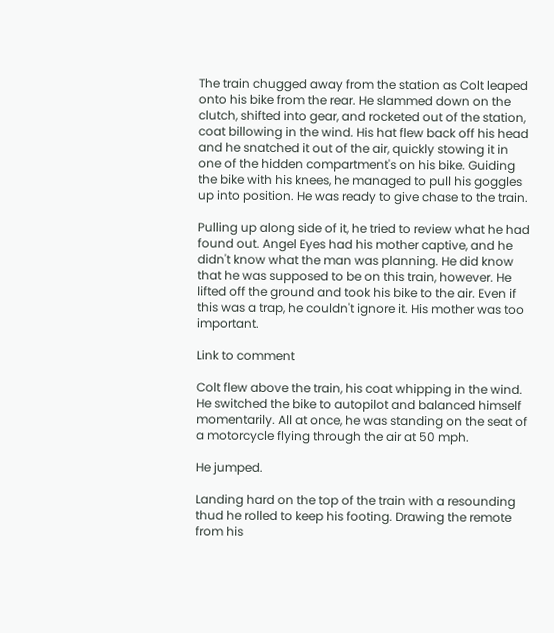The train chugged away from the station as Colt leaped onto his bike from the rear. He slammed down on the clutch, shifted into gear, and rocketed out of the station, coat billowing in the wind. His hat flew back off his head and he snatched it out of the air, quickly stowing it in one of the hidden compartment's on his bike. Guiding the bike with his knees, he managed to pull his goggles up into position. He was ready to give chase to the train.

Pulling up along side of it, he tried to review what he had found out. Angel Eyes had his mother captive, and he didn't know what the man was planning. He did know that he was supposed to be on this train, however. He lifted off the ground and took his bike to the air. Even if this was a trap, he couldn't ignore it. His mother was too important.

Link to comment

Colt flew above the train, his coat whipping in the wind. He switched the bike to autopilot and balanced himself momentarily. All at once, he was standing on the seat of a motorcycle flying through the air at 50 mph.

He jumped.

Landing hard on the top of the train with a resounding thud he rolled to keep his footing. Drawing the remote from his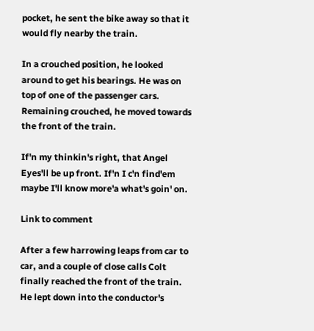pocket, he sent the bike away so that it would fly nearby the train.

In a crouched position, he looked around to get his bearings. He was on top of one of the passenger cars. Remaining crouched, he moved towards the front of the train.

If'n my thinkin's right, that Angel Eyes'll be up front. If'n I c'n find'em maybe I'll know more'a what's goin' on.

Link to comment

After a few harrowing leaps from car to car, and a couple of close calls Colt finally reached the front of the train. He lept down into the conductor's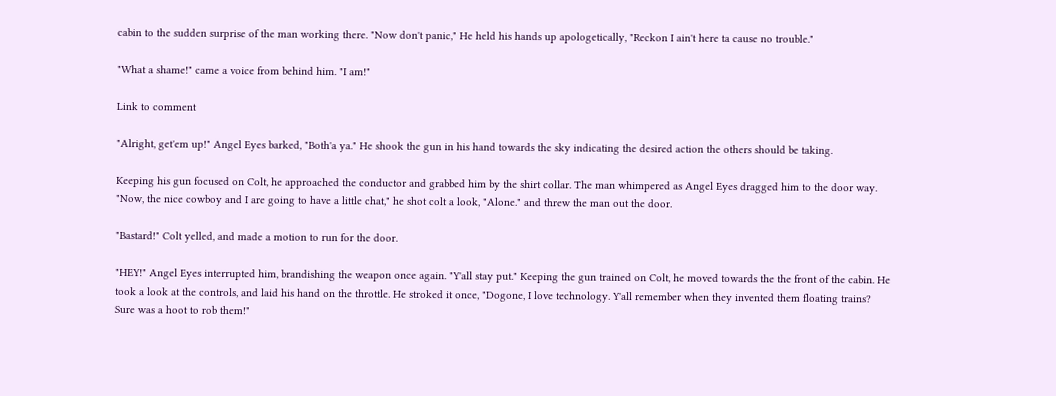cabin to the sudden surprise of the man working there. "Now don't panic," He held his hands up apologetically, "Reckon I ain't here ta cause no trouble."

"What a shame!" came a voice from behind him. "I am!"

Link to comment

"Alright, get'em up!" Angel Eyes barked, "Both'a ya." He shook the gun in his hand towards the sky indicating the desired action the others should be taking.

Keeping his gun focused on Colt, he approached the conductor and grabbed him by the shirt collar. The man whimpered as Angel Eyes dragged him to the door way. "Now, the nice cowboy and I are going to have a little chat," he shot colt a look, "Alone." and threw the man out the door.

"Bastard!" Colt yelled, and made a motion to run for the door.

"HEY!" Angel Eyes interrupted him, brandishing the weapon once again. "Y'all stay put." Keeping the gun trained on Colt, he moved towards the the front of the cabin. He took a look at the controls, and laid his hand on the throttle. He stroked it once, "Dogone, I love technology. Y'all remember when they invented them floating trains? Sure was a hoot to rob them!"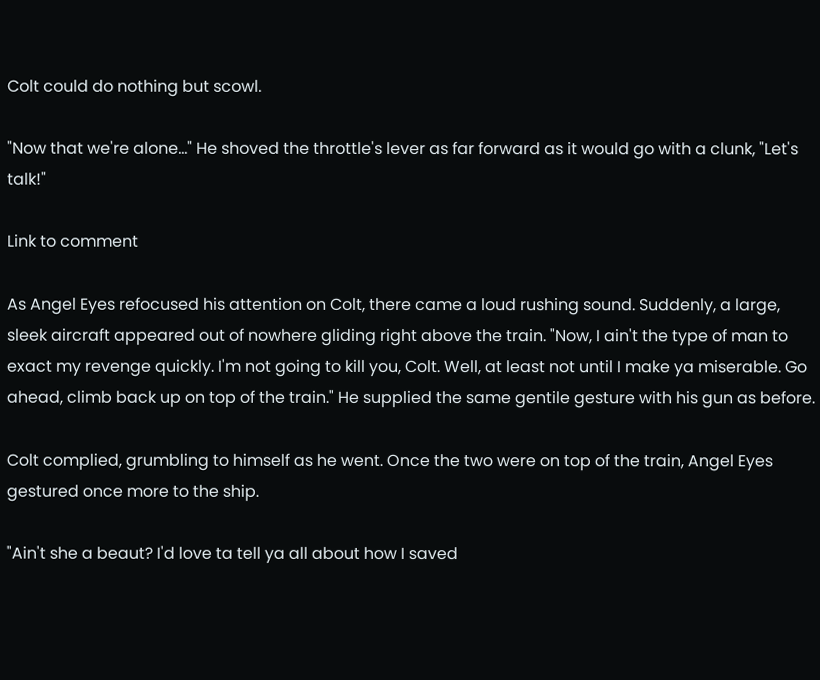Colt could do nothing but scowl.

"Now that we're alone..." He shoved the throttle's lever as far forward as it would go with a clunk, "Let's talk!"

Link to comment

As Angel Eyes refocused his attention on Colt, there came a loud rushing sound. Suddenly, a large, sleek aircraft appeared out of nowhere gliding right above the train. "Now, I ain't the type of man to exact my revenge quickly. I'm not going to kill you, Colt. Well, at least not until I make ya miserable. Go ahead, climb back up on top of the train." He supplied the same gentile gesture with his gun as before.

Colt complied, grumbling to himself as he went. Once the two were on top of the train, Angel Eyes gestured once more to the ship.

"Ain't she a beaut? I'd love ta tell ya all about how I saved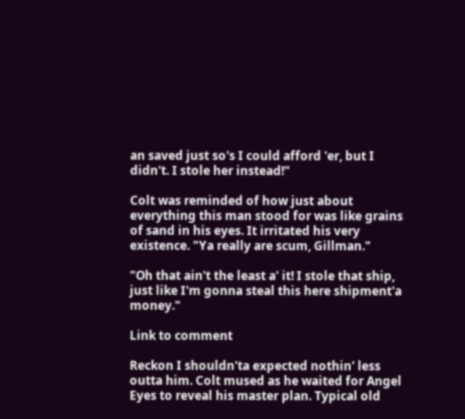an saved just so's I could afford 'er, but I didn't. I stole her instead!"

Colt was reminded of how just about everything this man stood for was like grains of sand in his eyes. It irritated his very existence. "Ya really are scum, Gillman."

"Oh that ain't the least a' it! I stole that ship, just like I'm gonna steal this here shipment'a money."

Link to comment

Reckon I shouldn'ta expected nothin' less outta him. Colt mused as he waited for Angel Eyes to reveal his master plan. Typical old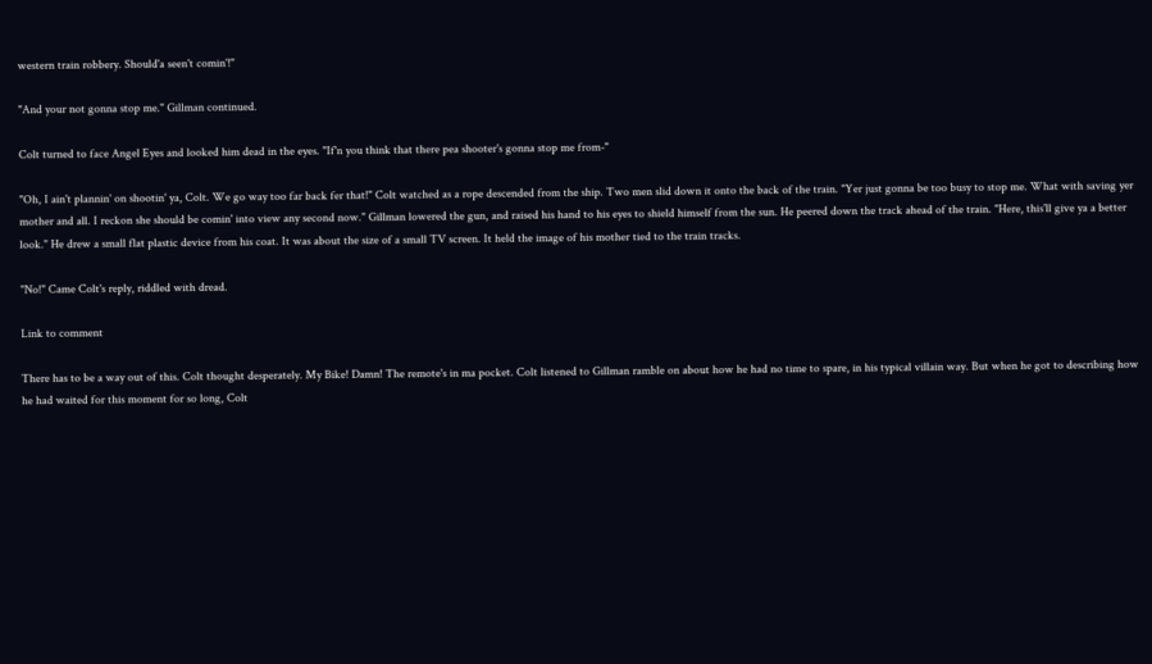western train robbery. Should'a seen't comin'!"

"And your not gonna stop me." Gillman continued.

Colt turned to face Angel Eyes and looked him dead in the eyes. "If'n you think that there pea shooter's gonna stop me from-"

"Oh, I ain't plannin' on shootin' ya, Colt. We go way too far back fer that!" Colt watched as a rope descended from the ship. Two men slid down it onto the back of the train. "Yer just gonna be too busy to stop me. What with saving yer mother and all. I reckon she should be comin' into view any second now." Gillman lowered the gun, and raised his hand to his eyes to shield himself from the sun. He peered down the track ahead of the train. "Here, this'll give ya a better look." He drew a small flat plastic device from his coat. It was about the size of a small TV screen. It held the image of his mother tied to the train tracks.

"No!" Came Colt's reply, riddled with dread.

Link to comment

There has to be a way out of this. Colt thought desperately. My Bike! Damn! The remote's in ma pocket. Colt listened to Gillman ramble on about how he had no time to spare, in his typical villain way. But when he got to describing how he had waited for this moment for so long, Colt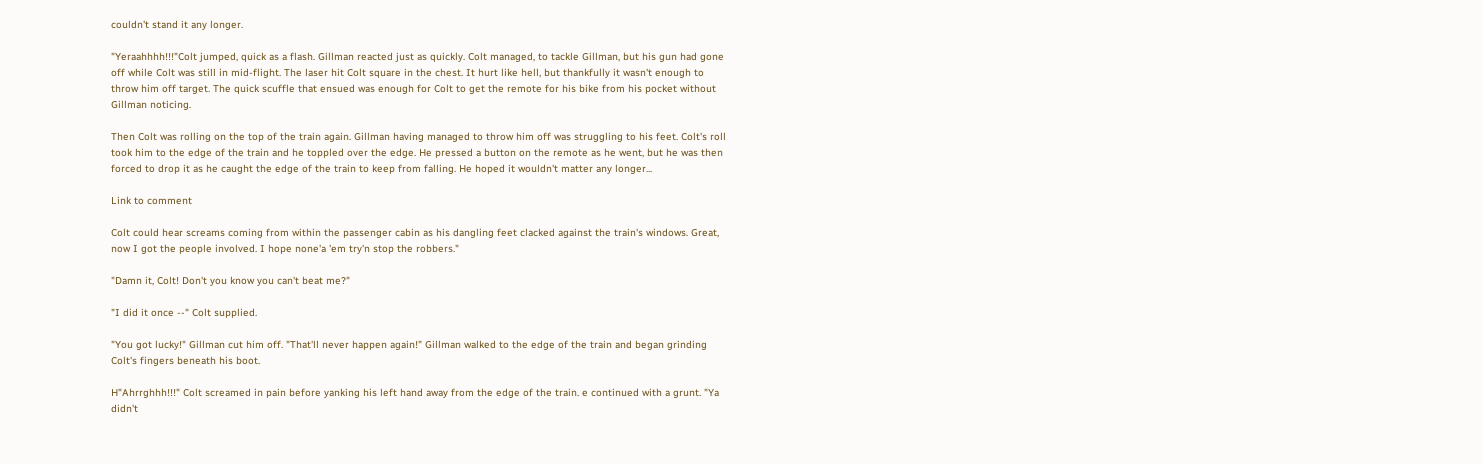couldn't stand it any longer.

"Yeraahhhh!!!"Colt jumped, quick as a flash. Gillman reacted just as quickly. Colt managed, to tackle Gillman, but his gun had gone off while Colt was still in mid-flight. The laser hit Colt square in the chest. It hurt like hell, but thankfully it wasn't enough to throw him off target. The quick scuffle that ensued was enough for Colt to get the remote for his bike from his pocket without Gillman noticing.

Then Colt was rolling on the top of the train again. Gillman having managed to throw him off was struggling to his feet. Colt's roll took him to the edge of the train and he toppled over the edge. He pressed a button on the remote as he went, but he was then forced to drop it as he caught the edge of the train to keep from falling. He hoped it wouldn't matter any longer...

Link to comment

Colt could hear screams coming from within the passenger cabin as his dangling feet clacked against the train's windows. Great, now I got the people involved. I hope none'a 'em try'n stop the robbers."

"Damn it, Colt! Don't you know you can't beat me?"

"I did it once --" Colt supplied.

"You got lucky!" Gillman cut him off. "That'll never happen again!" Gillman walked to the edge of the train and began grinding Colt's fingers beneath his boot.

H"Ahrrghhh!!!" Colt screamed in pain before yanking his left hand away from the edge of the train. e continued with a grunt. "Ya didn't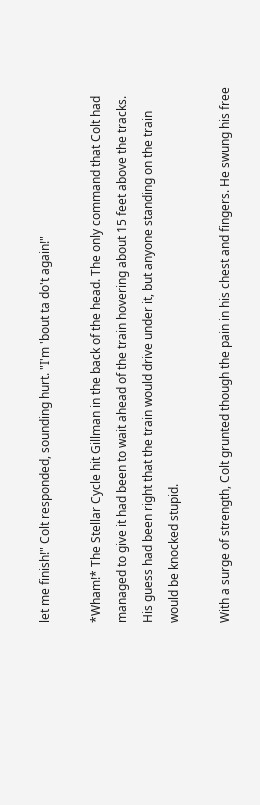let me finish!" Colt responded, sounding hurt. "I'm 'bout ta do't again!"

*Wham!* The Stellar Cycle hit Gillman in the back of the head. The only command that Colt had managed to give it had been to wait ahead of the train hovering about 15 feet above the tracks. His guess had been right that the train would drive under it, but anyone standing on the train would be knocked stupid.

With a surge of strength, Colt grunted though the pain in his chest and fingers. He swung his free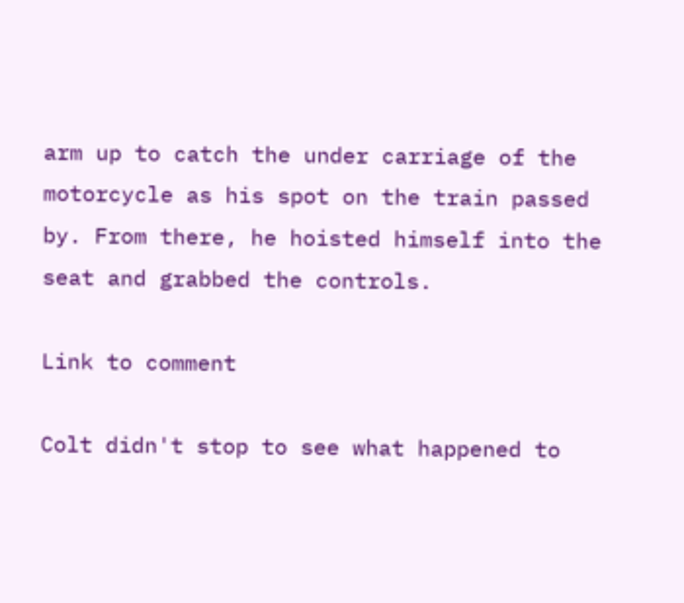arm up to catch the under carriage of the motorcycle as his spot on the train passed by. From there, he hoisted himself into the seat and grabbed the controls.

Link to comment

Colt didn't stop to see what happened to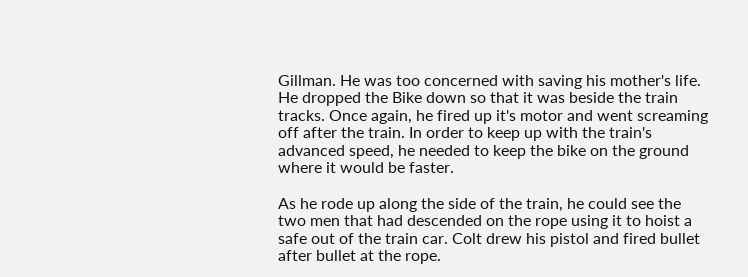Gillman. He was too concerned with saving his mother's life. He dropped the Bike down so that it was beside the train tracks. Once again, he fired up it's motor and went screaming off after the train. In order to keep up with the train's advanced speed, he needed to keep the bike on the ground where it would be faster.

As he rode up along the side of the train, he could see the two men that had descended on the rope using it to hoist a safe out of the train car. Colt drew his pistol and fired bullet after bullet at the rope.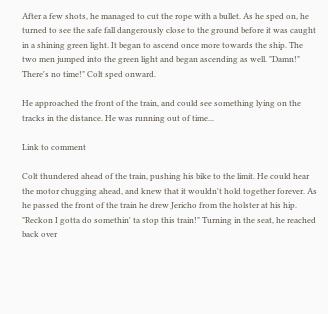After a few shots, he managed to cut the rope with a bullet. As he sped on, he turned to see the safe fall dangerously close to the ground before it was caught in a shining green light. It began to ascend once more towards the ship. The two men jumped into the green light and began ascending as well. "Damn!" There's no time!" Colt sped onward.

He approached the front of the train, and could see something lying on the tracks in the distance. He was running out of time...

Link to comment

Colt thundered ahead of the train, pushing his bike to the limit. He could hear the motor chugging ahead, and knew that it wouldn't hold together forever. As he passed the front of the train he drew Jericho from the holster at his hip. "Reckon I gotta do somethin' ta stop this train!" Turning in the seat, he reached back over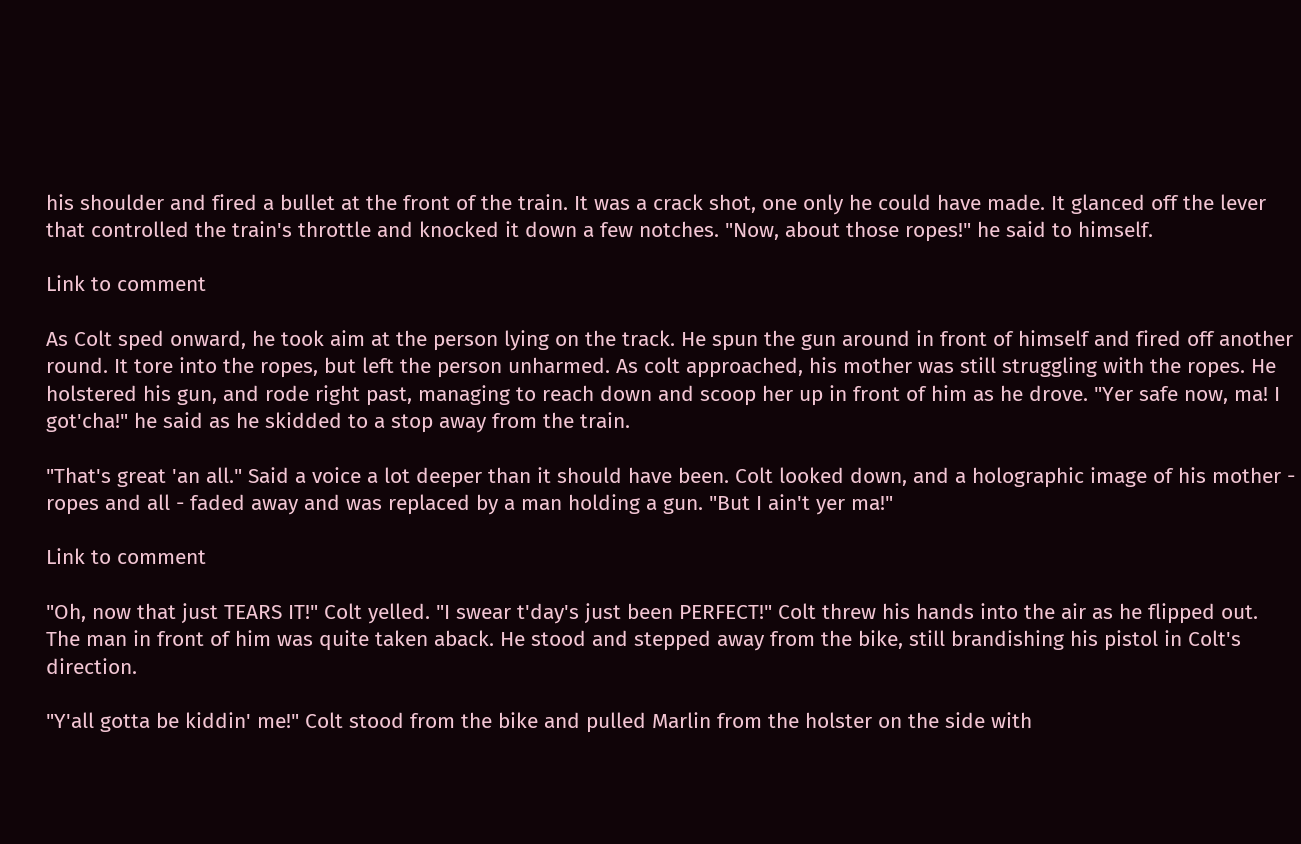his shoulder and fired a bullet at the front of the train. It was a crack shot, one only he could have made. It glanced off the lever that controlled the train's throttle and knocked it down a few notches. "Now, about those ropes!" he said to himself.

Link to comment

As Colt sped onward, he took aim at the person lying on the track. He spun the gun around in front of himself and fired off another round. It tore into the ropes, but left the person unharmed. As colt approached, his mother was still struggling with the ropes. He holstered his gun, and rode right past, managing to reach down and scoop her up in front of him as he drove. "Yer safe now, ma! I got'cha!" he said as he skidded to a stop away from the train.

"That's great 'an all." Said a voice a lot deeper than it should have been. Colt looked down, and a holographic image of his mother - ropes and all - faded away and was replaced by a man holding a gun. "But I ain't yer ma!"

Link to comment

"Oh, now that just TEARS IT!" Colt yelled. "I swear t'day's just been PERFECT!" Colt threw his hands into the air as he flipped out. The man in front of him was quite taken aback. He stood and stepped away from the bike, still brandishing his pistol in Colt's direction.

"Y'all gotta be kiddin' me!" Colt stood from the bike and pulled Marlin from the holster on the side with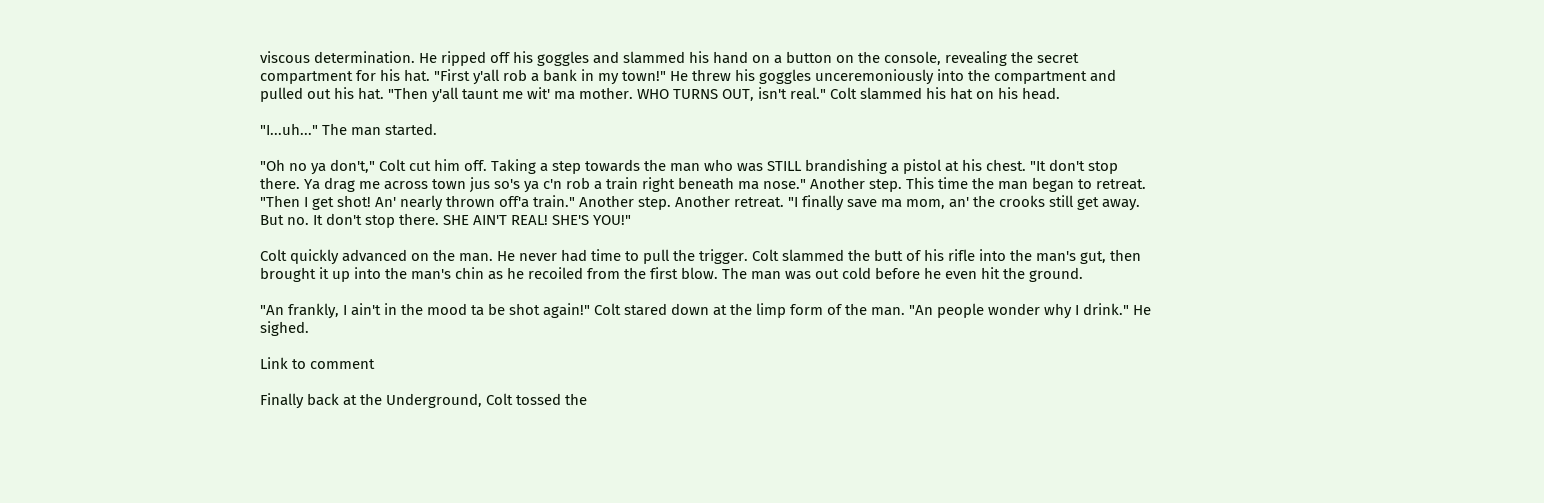viscous determination. He ripped off his goggles and slammed his hand on a button on the console, revealing the secret compartment for his hat. "First y'all rob a bank in my town!" He threw his goggles unceremoniously into the compartment and pulled out his hat. "Then y'all taunt me wit' ma mother. WHO TURNS OUT, isn't real." Colt slammed his hat on his head.

"I...uh..." The man started.

"Oh no ya don't," Colt cut him off. Taking a step towards the man who was STILL brandishing a pistol at his chest. "It don't stop there. Ya drag me across town jus so's ya c'n rob a train right beneath ma nose." Another step. This time the man began to retreat. "Then I get shot! An' nearly thrown off'a train." Another step. Another retreat. "I finally save ma mom, an' the crooks still get away. But no. It don't stop there. SHE AIN'T REAL! SHE'S YOU!"

Colt quickly advanced on the man. He never had time to pull the trigger. Colt slammed the butt of his rifle into the man's gut, then brought it up into the man's chin as he recoiled from the first blow. The man was out cold before he even hit the ground.

"An frankly, I ain't in the mood ta be shot again!" Colt stared down at the limp form of the man. "An people wonder why I drink." He sighed.

Link to comment

Finally back at the Underground, Colt tossed the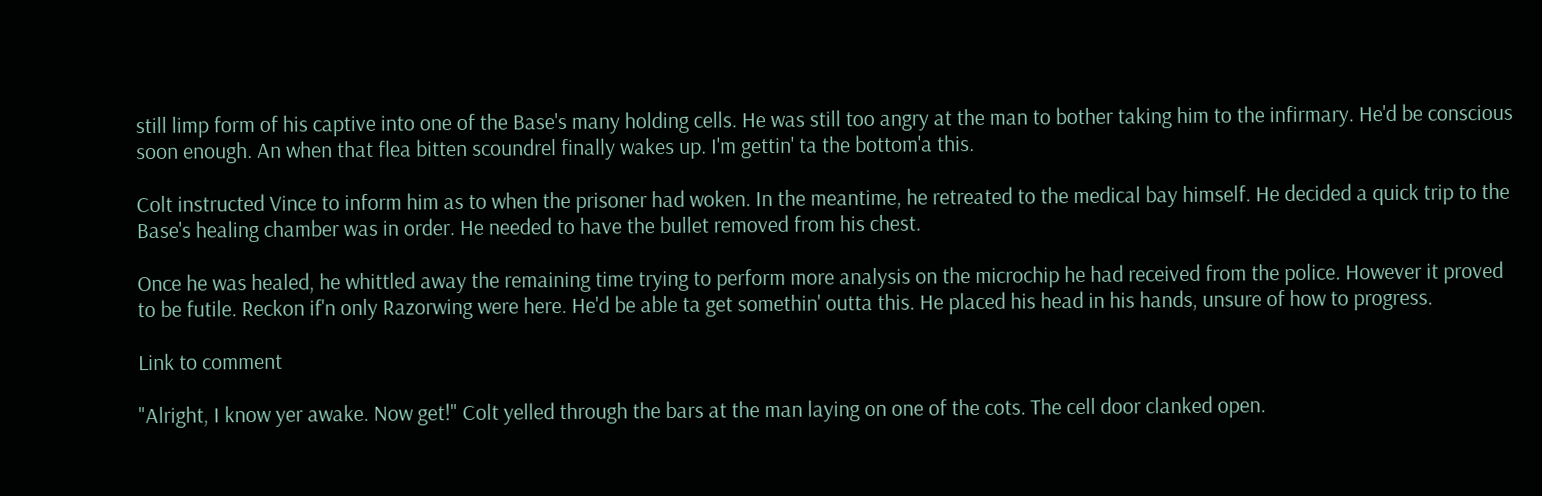still limp form of his captive into one of the Base's many holding cells. He was still too angry at the man to bother taking him to the infirmary. He'd be conscious soon enough. An when that flea bitten scoundrel finally wakes up. I'm gettin' ta the bottom'a this.

Colt instructed Vince to inform him as to when the prisoner had woken. In the meantime, he retreated to the medical bay himself. He decided a quick trip to the Base's healing chamber was in order. He needed to have the bullet removed from his chest.

Once he was healed, he whittled away the remaining time trying to perform more analysis on the microchip he had received from the police. However it proved to be futile. Reckon if'n only Razorwing were here. He'd be able ta get somethin' outta this. He placed his head in his hands, unsure of how to progress.

Link to comment

"Alright, I know yer awake. Now get!" Colt yelled through the bars at the man laying on one of the cots. The cell door clanked open.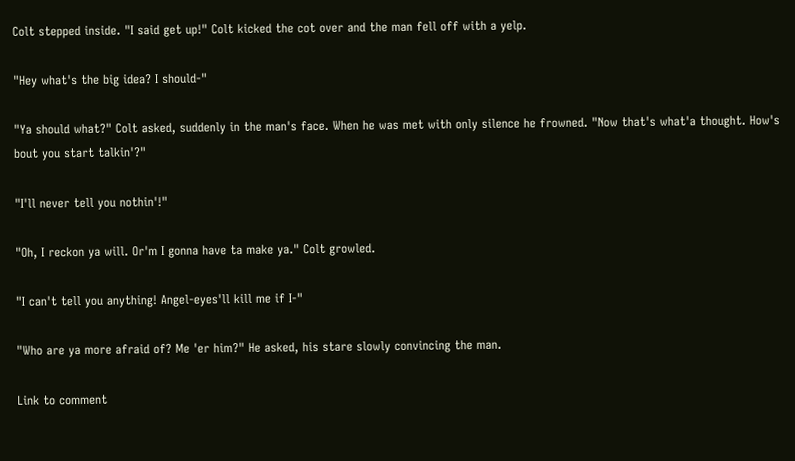Colt stepped inside. "I said get up!" Colt kicked the cot over and the man fell off with a yelp.

"Hey what's the big idea? I should-"

"Ya should what?" Colt asked, suddenly in the man's face. When he was met with only silence he frowned. "Now that's what'a thought. How's bout you start talkin'?"

"I'll never tell you nothin'!"

"Oh, I reckon ya will. Or'm I gonna have ta make ya." Colt growled.

"I can't tell you anything! Angel-eyes'll kill me if I-"

"Who are ya more afraid of? Me 'er him?" He asked, his stare slowly convincing the man.

Link to comment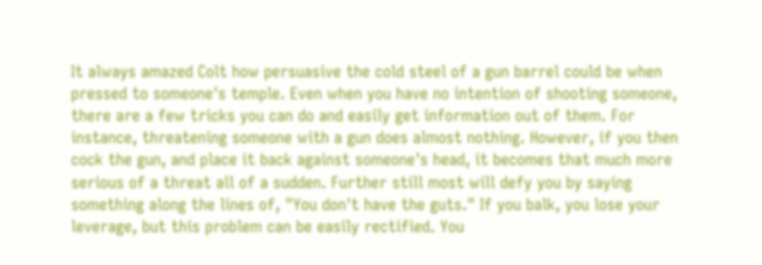It always amazed Colt how persuasive the cold steel of a gun barrel could be when pressed to someone's temple. Even when you have no intention of shooting someone, there are a few tricks you can do and easily get information out of them. For instance, threatening someone with a gun does almost nothing. However, if you then cock the gun, and place it back against someone's head, it becomes that much more serious of a threat all of a sudden. Further still most will defy you by saying something along the lines of, "You don't have the guts." If you balk, you lose your leverage, but this problem can be easily rectified. You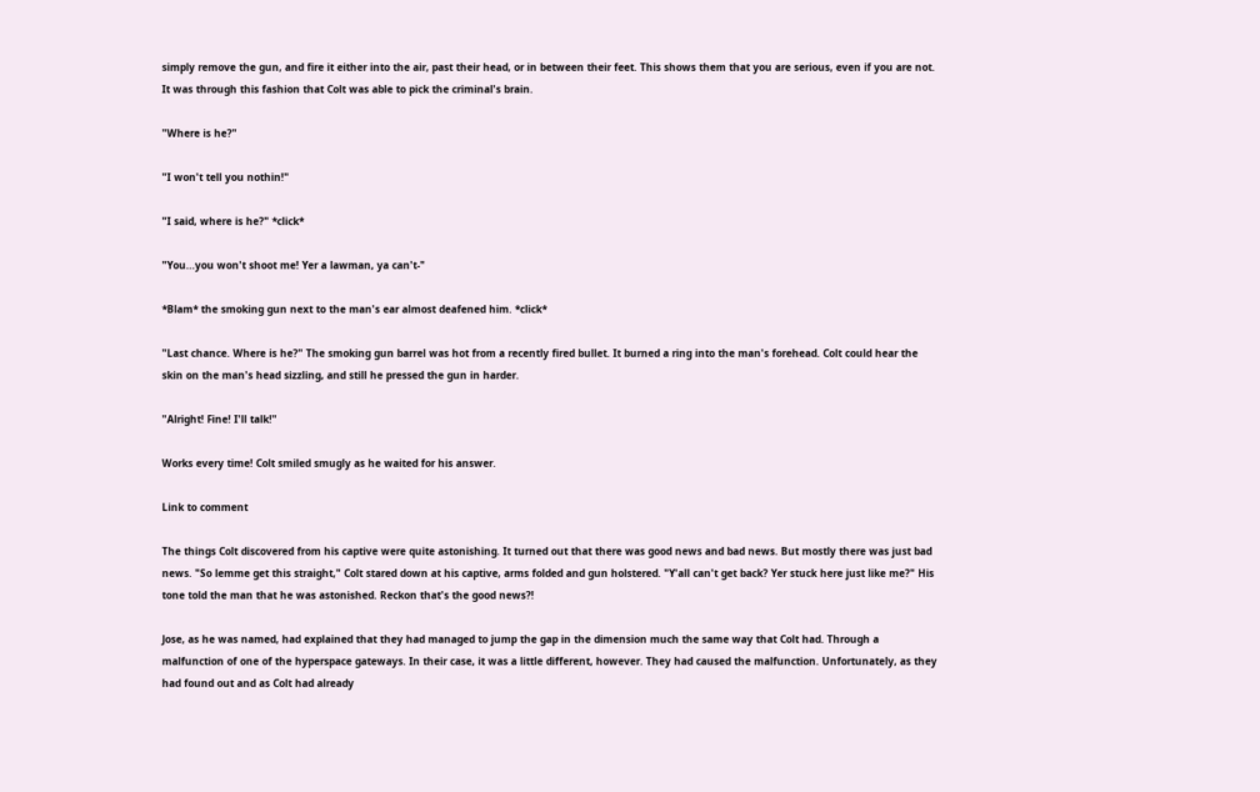simply remove the gun, and fire it either into the air, past their head, or in between their feet. This shows them that you are serious, even if you are not. It was through this fashion that Colt was able to pick the criminal's brain.

"Where is he?"

"I won't tell you nothin!"

"I said, where is he?" *click*

"You...you won't shoot me! Yer a lawman, ya can't-"

*Blam* the smoking gun next to the man's ear almost deafened him. *click*

"Last chance. Where is he?" The smoking gun barrel was hot from a recently fired bullet. It burned a ring into the man's forehead. Colt could hear the skin on the man's head sizzling, and still he pressed the gun in harder.

"Alright! Fine! I'll talk!"

Works every time! Colt smiled smugly as he waited for his answer.

Link to comment

The things Colt discovered from his captive were quite astonishing. It turned out that there was good news and bad news. But mostly there was just bad news. "So lemme get this straight," Colt stared down at his captive, arms folded and gun holstered. "Y'all can't get back? Yer stuck here just like me?" His tone told the man that he was astonished. Reckon that's the good news?!

Jose, as he was named, had explained that they had managed to jump the gap in the dimension much the same way that Colt had. Through a malfunction of one of the hyperspace gateways. In their case, it was a little different, however. They had caused the malfunction. Unfortunately, as they had found out and as Colt had already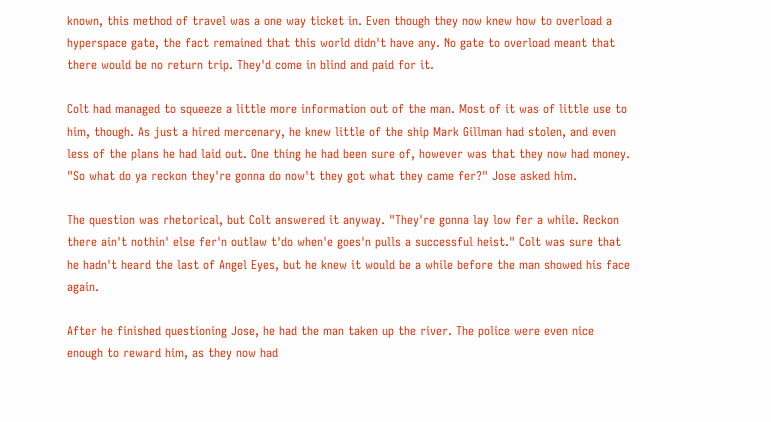known, this method of travel was a one way ticket in. Even though they now knew how to overload a hyperspace gate, the fact remained that this world didn't have any. No gate to overload meant that there would be no return trip. They'd come in blind and paid for it.

Colt had managed to squeeze a little more information out of the man. Most of it was of little use to him, though. As just a hired mercenary, he knew little of the ship Mark Gillman had stolen, and even less of the plans he had laid out. One thing he had been sure of, however was that they now had money. "So what do ya reckon they're gonna do now't they got what they came fer?" Jose asked him.

The question was rhetorical, but Colt answered it anyway. "They're gonna lay low fer a while. Reckon there ain't nothin' else fer'n outlaw t'do when'e goes'n pulls a successful heist." Colt was sure that he hadn't heard the last of Angel Eyes, but he knew it would be a while before the man showed his face again.

After he finished questioning Jose, he had the man taken up the river. The police were even nice enough to reward him, as they now had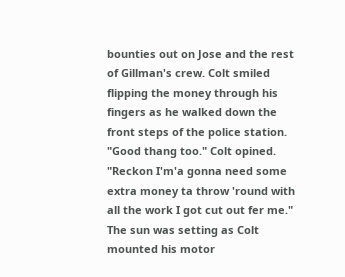bounties out on Jose and the rest of Gillman's crew. Colt smiled flipping the money through his fingers as he walked down the front steps of the police station. "Good thang too." Colt opined. "Reckon I'm'a gonna need some extra money ta throw 'round with all the work I got cut out fer me." The sun was setting as Colt mounted his motor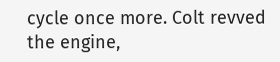cycle once more. Colt revved the engine,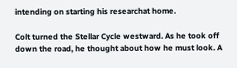intending on starting his researchat home.

Colt turned the Stellar Cycle westward. As he took off down the road, he thought about how he must look. A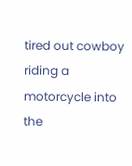tired out cowboy riding a motorcycle into the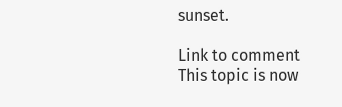sunset.

Link to comment
This topic is now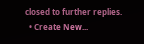closed to further replies.
  • Create New...